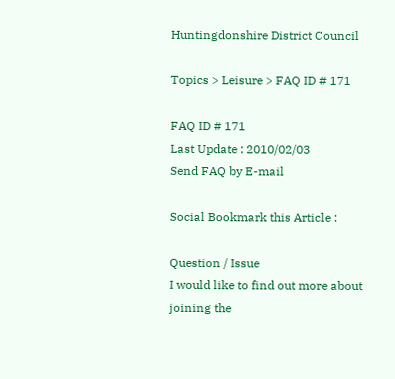Huntingdonshire District Council

Topics > Leisure > FAQ ID # 171

FAQ ID # 171
Last Update : 2010/02/03
Send FAQ by E-mail

Social Bookmark this Article :

Question / Issue
I would like to find out more about joining the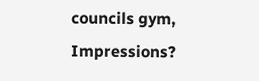councils gym, Impressions?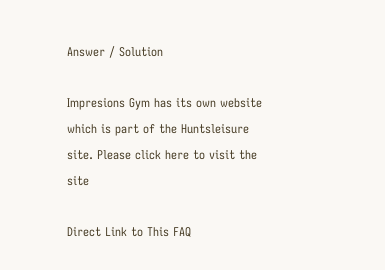Answer / Solution

Impresions Gym has its own website which is part of the Huntsleisure site. Please click here to visit the site

Direct Link to This FAQ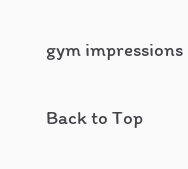gym impressions

Back to Top